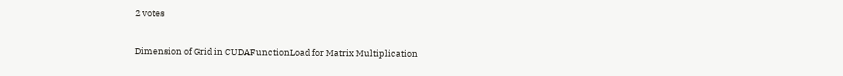2 votes

Dimension of Grid in CUDAFunctionLoad for Matrix Multiplication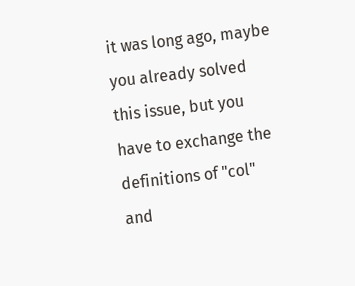it was long ago, maybe you already solved this issue, but you have to exchange the definitions of "col" and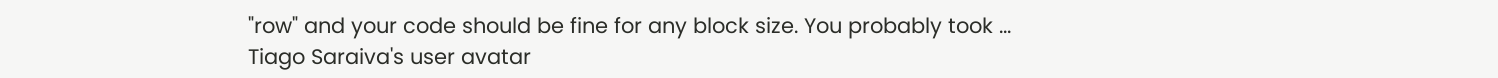"row" and your code should be fine for any block size. You probably took ...
Tiago Saraiva's user avatar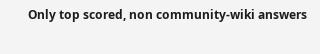Only top scored, non community-wiki answers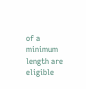of a minimum length are eligible